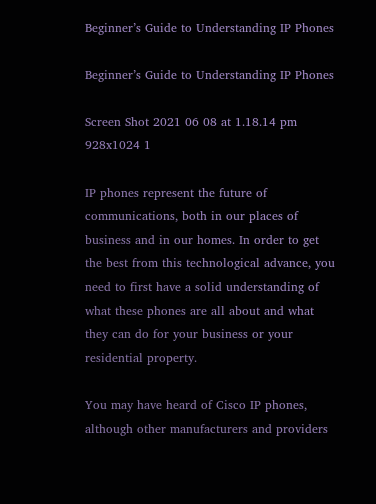Beginner’s Guide to Understanding IP Phones

Beginner’s Guide to Understanding IP Phones

Screen Shot 2021 06 08 at 1.18.14 pm 928x1024 1

IP phones represent the future of communications, both in our places of business and in our homes. In order to get the best from this technological advance, you need to first have a solid understanding of what these phones are all about and what they can do for your business or your residential property.

You may have heard of Cisco IP phones, although other manufacturers and providers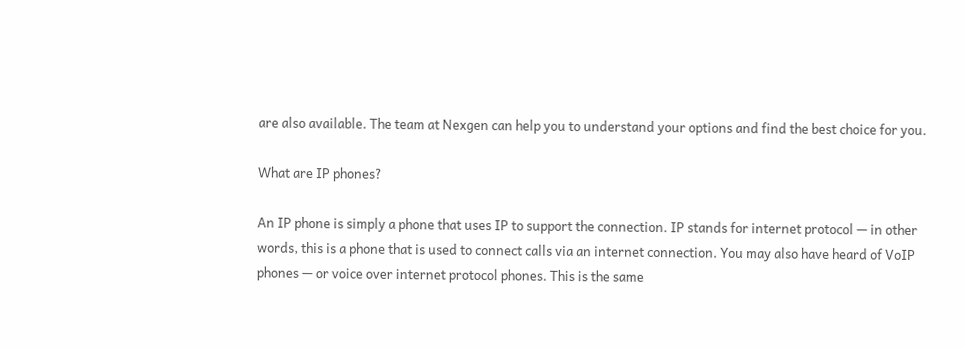are also available. The team at Nexgen can help you to understand your options and find the best choice for you.

What are IP phones?

An IP phone is simply a phone that uses IP to support the connection. IP stands for internet protocol — in other words, this is a phone that is used to connect calls via an internet connection. You may also have heard of VoIP phones — or voice over internet protocol phones. This is the same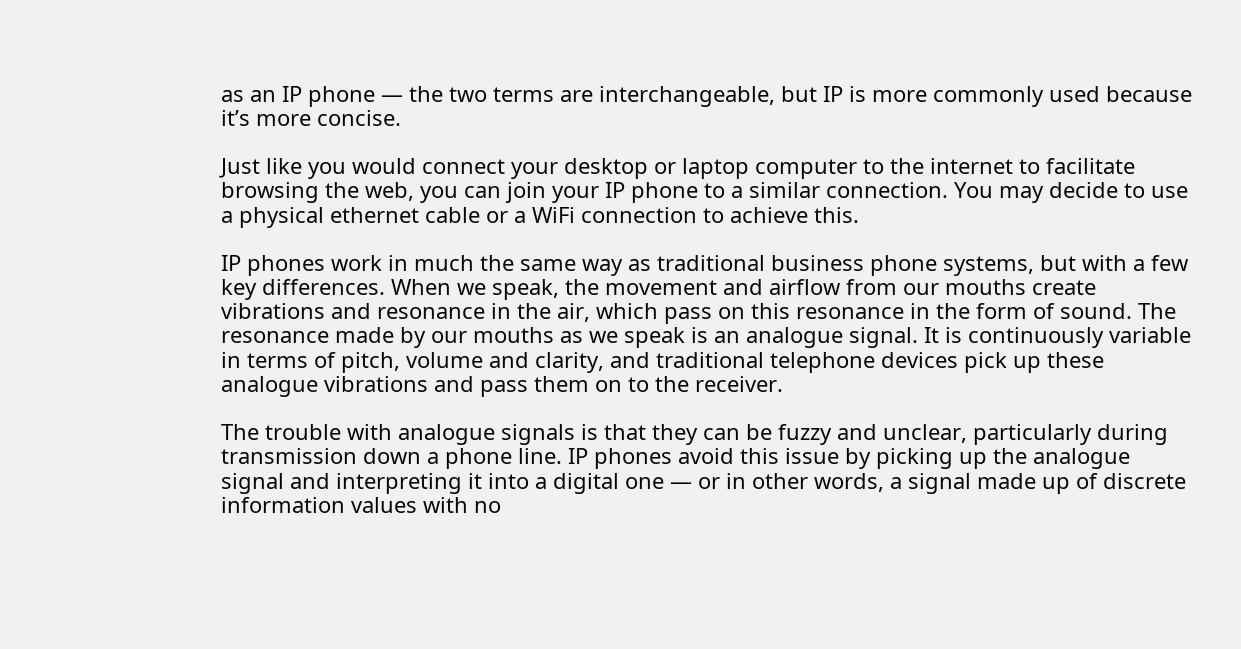as an IP phone — the two terms are interchangeable, but IP is more commonly used because it’s more concise.

Just like you would connect your desktop or laptop computer to the internet to facilitate browsing the web, you can join your IP phone to a similar connection. You may decide to use a physical ethernet cable or a WiFi connection to achieve this.

IP phones work in much the same way as traditional business phone systems, but with a few key differences. When we speak, the movement and airflow from our mouths create vibrations and resonance in the air, which pass on this resonance in the form of sound. The resonance made by our mouths as we speak is an analogue signal. It is continuously variable in terms of pitch, volume and clarity, and traditional telephone devices pick up these analogue vibrations and pass them on to the receiver.

The trouble with analogue signals is that they can be fuzzy and unclear, particularly during transmission down a phone line. IP phones avoid this issue by picking up the analogue signal and interpreting it into a digital one — or in other words, a signal made up of discrete information values with no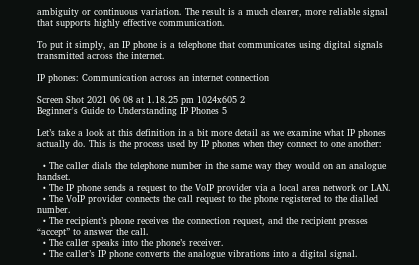ambiguity or continuous variation. The result is a much clearer, more reliable signal that supports highly effective communication.

To put it simply, an IP phone is a telephone that communicates using digital signals transmitted across the internet.

IP phones: Communication across an internet connection

Screen Shot 2021 06 08 at 1.18.25 pm 1024x605 2
Beginner's Guide to Understanding IP Phones 5

Let’s take a look at this definition in a bit more detail as we examine what IP phones actually do. This is the process used by IP phones when they connect to one another:

  • The caller dials the telephone number in the same way they would on an analogue handset.
  • The IP phone sends a request to the VoIP provider via a local area network or LAN.
  • The VoIP provider connects the call request to the phone registered to the dialled number.
  • The recipient’s phone receives the connection request, and the recipient presses “accept” to answer the call.
  • The caller speaks into the phone’s receiver.
  • The caller’s IP phone converts the analogue vibrations into a digital signal.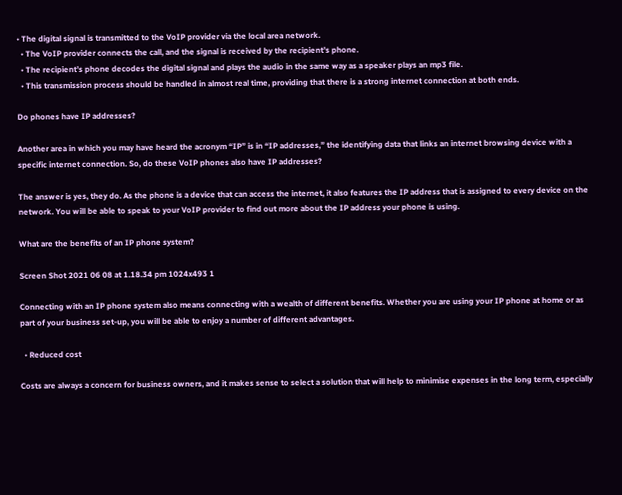• The digital signal is transmitted to the VoIP provider via the local area network.
  • The VoIP provider connects the call, and the signal is received by the recipient’s phone.
  • The recipient’s phone decodes the digital signal and plays the audio in the same way as a speaker plays an mp3 file.
  • This transmission process should be handled in almost real time, providing that there is a strong internet connection at both ends.

Do phones have IP addresses?

Another area in which you may have heard the acronym “IP” is in “IP addresses,” the identifying data that links an internet browsing device with a specific internet connection. So, do these VoIP phones also have IP addresses?

The answer is yes, they do. As the phone is a device that can access the internet, it also features the IP address that is assigned to every device on the network. You will be able to speak to your VoIP provider to find out more about the IP address your phone is using.

What are the benefits of an IP phone system?

Screen Shot 2021 06 08 at 1.18.34 pm 1024x493 1

Connecting with an IP phone system also means connecting with a wealth of different benefits. Whether you are using your IP phone at home or as part of your business set-up, you will be able to enjoy a number of different advantages.

  • Reduced cost

Costs are always a concern for business owners, and it makes sense to select a solution that will help to minimise expenses in the long term, especially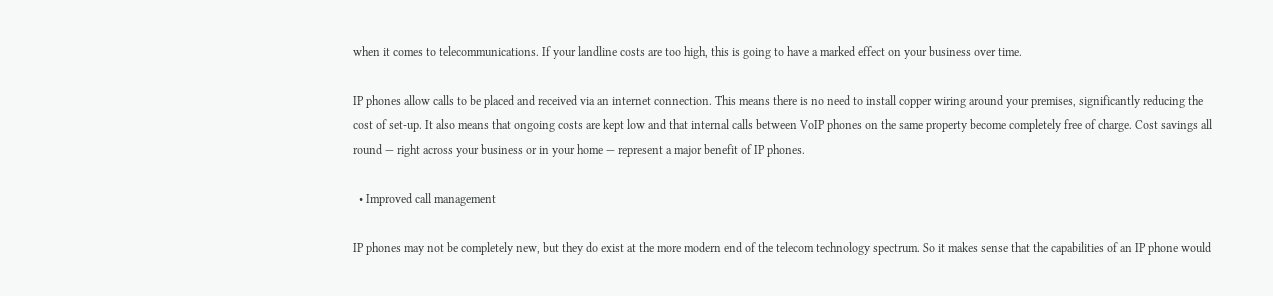when it comes to telecommunications. If your landline costs are too high, this is going to have a marked effect on your business over time.

IP phones allow calls to be placed and received via an internet connection. This means there is no need to install copper wiring around your premises, significantly reducing the cost of set-up. It also means that ongoing costs are kept low and that internal calls between VoIP phones on the same property become completely free of charge. Cost savings all round — right across your business or in your home — represent a major benefit of IP phones.

  • Improved call management

IP phones may not be completely new, but they do exist at the more modern end of the telecom technology spectrum. So it makes sense that the capabilities of an IP phone would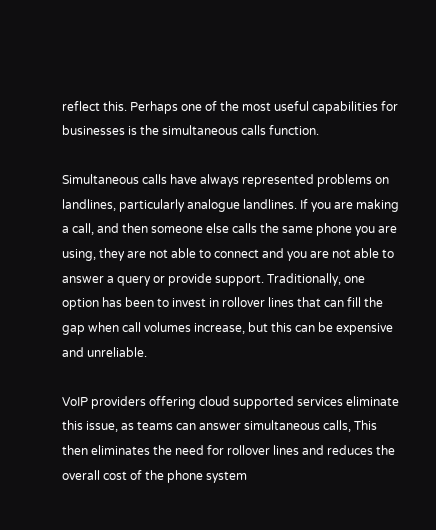reflect this. Perhaps one of the most useful capabilities for businesses is the simultaneous calls function.

Simultaneous calls have always represented problems on landlines, particularly analogue landlines. If you are making a call, and then someone else calls the same phone you are using, they are not able to connect and you are not able to answer a query or provide support. Traditionally, one option has been to invest in rollover lines that can fill the gap when call volumes increase, but this can be expensive and unreliable.

VoIP providers offering cloud supported services eliminate this issue, as teams can answer simultaneous calls, This then eliminates the need for rollover lines and reduces the overall cost of the phone system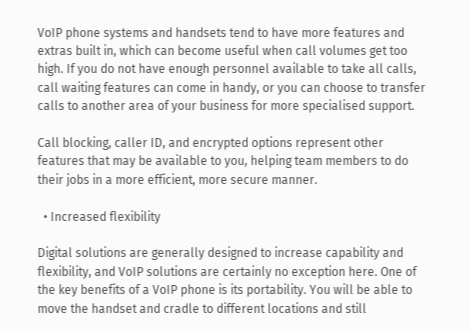VoIP phone systems and handsets tend to have more features and extras built in, which can become useful when call volumes get too high. If you do not have enough personnel available to take all calls, call waiting features can come in handy, or you can choose to transfer calls to another area of your business for more specialised support.

Call blocking, caller ID, and encrypted options represent other features that may be available to you, helping team members to do their jobs in a more efficient, more secure manner.

  • Increased flexibility

Digital solutions are generally designed to increase capability and flexibility, and VoIP solutions are certainly no exception here. One of the key benefits of a VoIP phone is its portability. You will be able to move the handset and cradle to different locations and still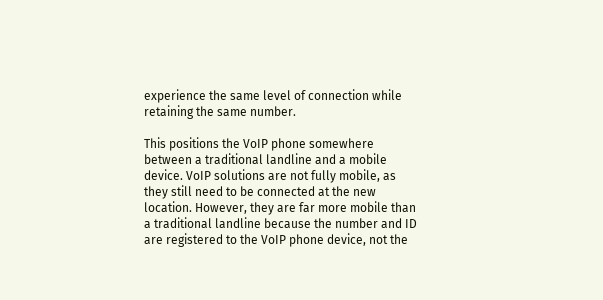experience the same level of connection while retaining the same number.

This positions the VoIP phone somewhere between a traditional landline and a mobile device. VoIP solutions are not fully mobile, as they still need to be connected at the new location. However, they are far more mobile than a traditional landline because the number and ID are registered to the VoIP phone device, not the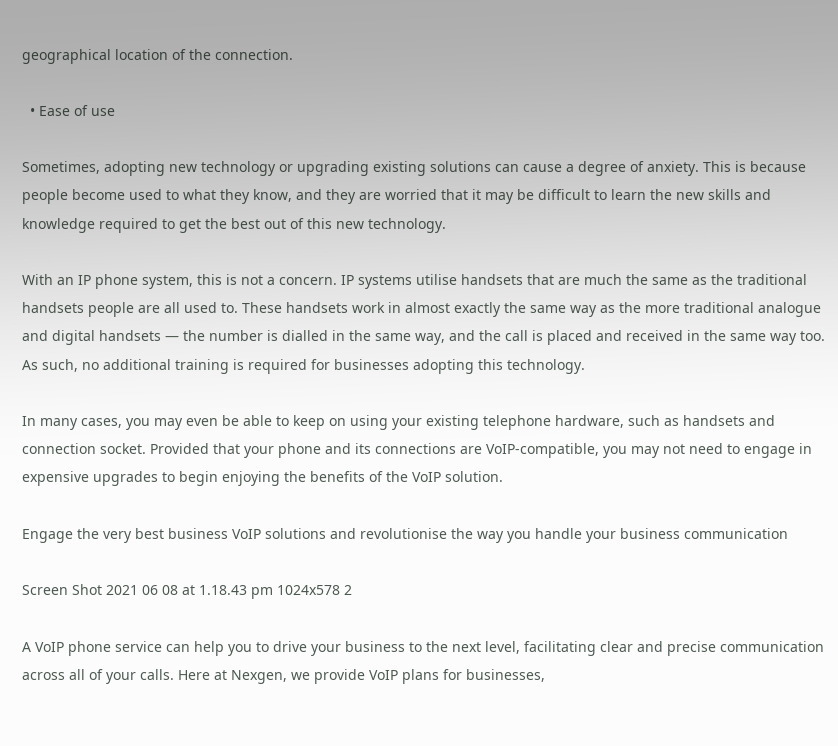geographical location of the connection.

  • Ease of use

Sometimes, adopting new technology or upgrading existing solutions can cause a degree of anxiety. This is because people become used to what they know, and they are worried that it may be difficult to learn the new skills and knowledge required to get the best out of this new technology.

With an IP phone system, this is not a concern. IP systems utilise handsets that are much the same as the traditional handsets people are all used to. These handsets work in almost exactly the same way as the more traditional analogue and digital handsets — the number is dialled in the same way, and the call is placed and received in the same way too. As such, no additional training is required for businesses adopting this technology.

In many cases, you may even be able to keep on using your existing telephone hardware, such as handsets and connection socket. Provided that your phone and its connections are VoIP-compatible, you may not need to engage in expensive upgrades to begin enjoying the benefits of the VoIP solution.

Engage the very best business VoIP solutions and revolutionise the way you handle your business communication

Screen Shot 2021 06 08 at 1.18.43 pm 1024x578 2

A VoIP phone service can help you to drive your business to the next level, facilitating clear and precise communication across all of your calls. Here at Nexgen, we provide VoIP plans for businesses,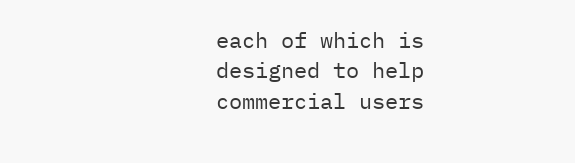each of which is designed to help commercial users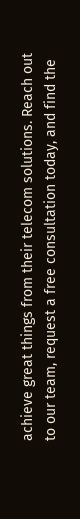achieve great things from their telecom solutions. Reach out to our team, request a free consultation today, and find the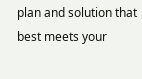plan and solution that best meets your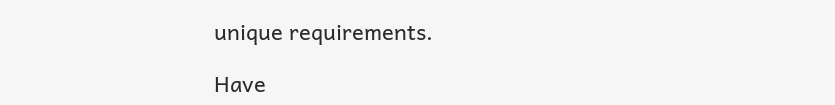unique requirements.

Have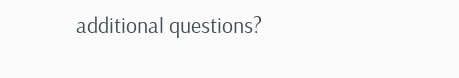additional questions?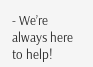- We’re always here to help!